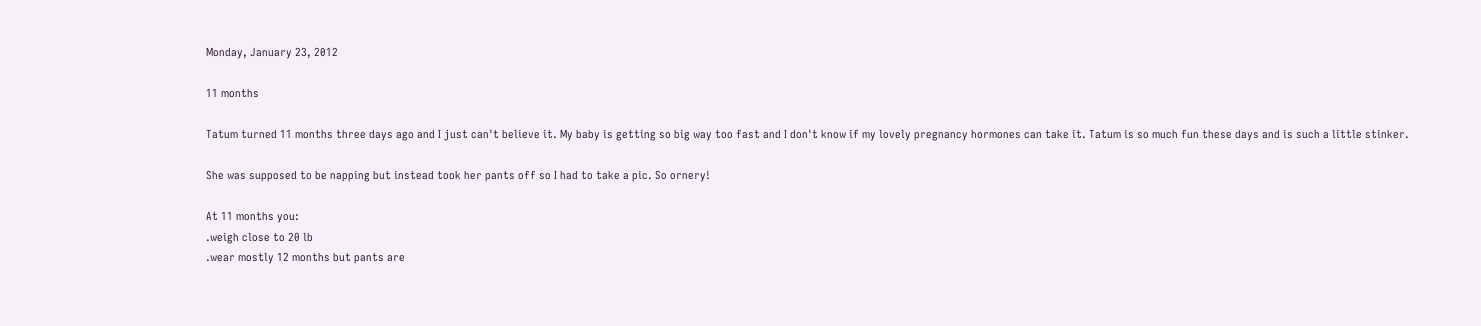Monday, January 23, 2012

11 months

Tatum turned 11 months three days ago and I just can't believe it. My baby is getting so big way too fast and I don't know if my lovely pregnancy hormones can take it. Tatum is so much fun these days and is such a little stinker.

She was supposed to be napping but instead took her pants off so I had to take a pic. So ornery!

At 11 months you:
.weigh close to 20 lb
.wear mostly 12 months but pants are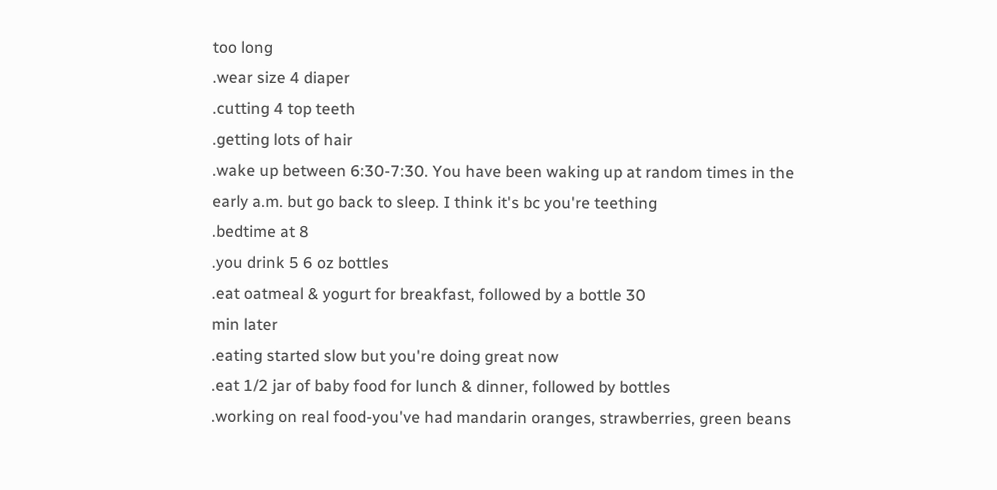too long
.wear size 4 diaper
.cutting 4 top teeth
.getting lots of hair
.wake up between 6:30-7:30. You have been waking up at random times in the early a.m. but go back to sleep. I think it's bc you're teething
.bedtime at 8
.you drink 5 6 oz bottles
.eat oatmeal & yogurt for breakfast, followed by a bottle 30
min later
.eating started slow but you're doing great now
.eat 1/2 jar of baby food for lunch & dinner, followed by bottles
.working on real food-you've had mandarin oranges, strawberries, green beans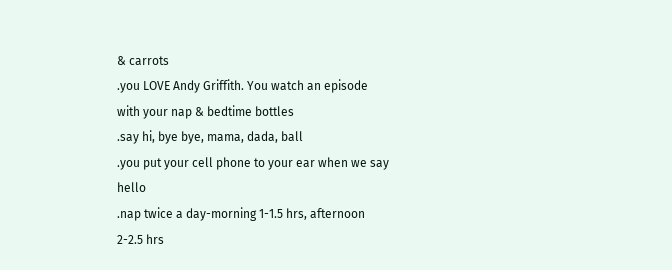& carrots
.you LOVE Andy Griffith. You watch an episode with your nap & bedtime bottles
.say hi, bye bye, mama, dada, ball
.you put your cell phone to your ear when we say hello
.nap twice a day-morning 1-1.5 hrs, afternoon 2-2.5 hrs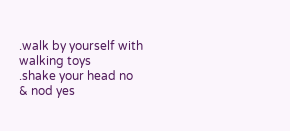.walk by yourself with walking toys
.shake your head no & nod yes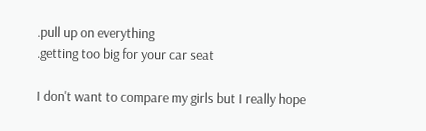.pull up on everything
.getting too big for your car seat

I don't want to compare my girls but I really hope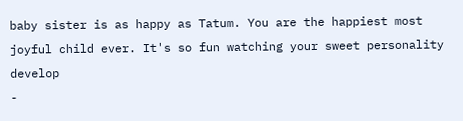baby sister is as happy as Tatum. You are the happiest most joyful child ever. It's so fun watching your sweet personality develop
-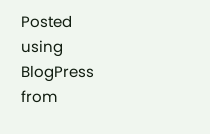Posted using BlogPress from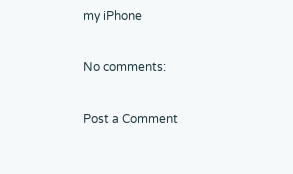my iPhone

No comments:

Post a Comment